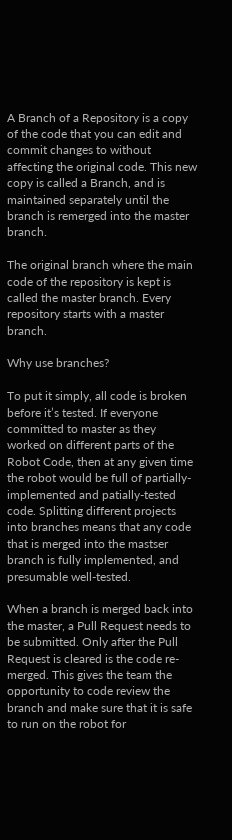A Branch of a Repository is a copy of the code that you can edit and commit changes to without affecting the original code. This new copy is called a Branch, and is maintained separately until the branch is remerged into the master branch.

The original branch where the main code of the repository is kept is called the master branch. Every repository starts with a master branch.

Why use branches?

To put it simply, all code is broken before it’s tested. If everyone committed to master as they worked on different parts of the Robot Code, then at any given time the robot would be full of partially-implemented and patially-tested code. Splitting different projects into branches means that any code that is merged into the mastser branch is fully implemented, and presumable well-tested.

When a branch is merged back into the master, a Pull Request needs to be submitted. Only after the Pull Request is cleared is the code re-merged. This gives the team the opportunity to code review the branch and make sure that it is safe to run on the robot for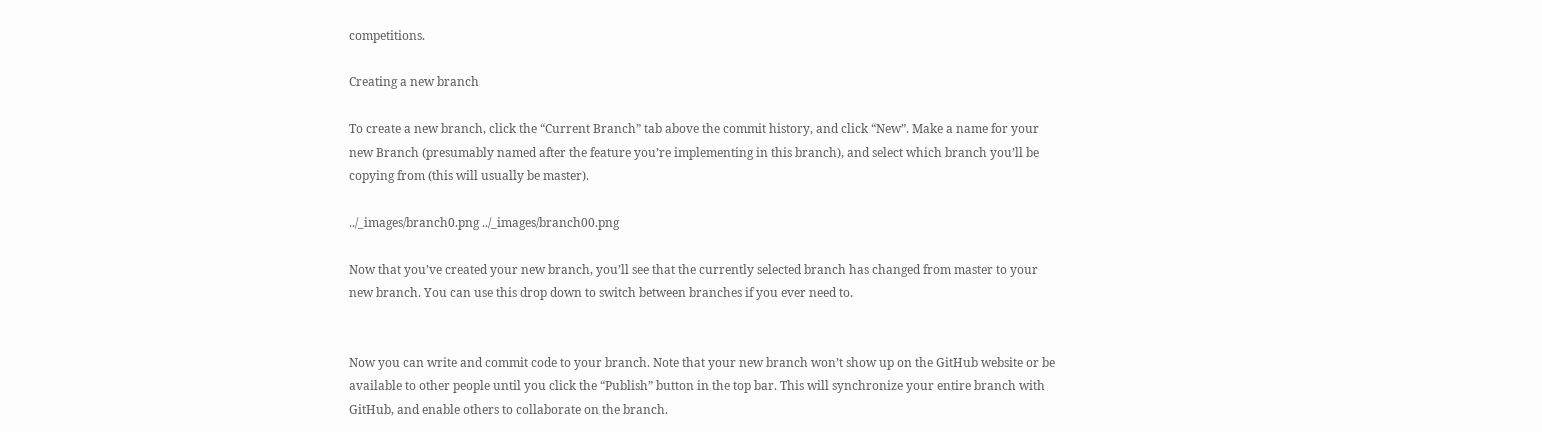competitions.

Creating a new branch

To create a new branch, click the “Current Branch” tab above the commit history, and click “New”. Make a name for your new Branch (presumably named after the feature you’re implementing in this branch), and select which branch you’ll be copying from (this will usually be master).

../_images/branch0.png ../_images/branch00.png

Now that you’ve created your new branch, you’ll see that the currently selected branch has changed from master to your new branch. You can use this drop down to switch between branches if you ever need to.


Now you can write and commit code to your branch. Note that your new branch won’t show up on the GitHub website or be available to other people until you click the “Publish” button in the top bar. This will synchronize your entire branch with GitHub, and enable others to collaborate on the branch.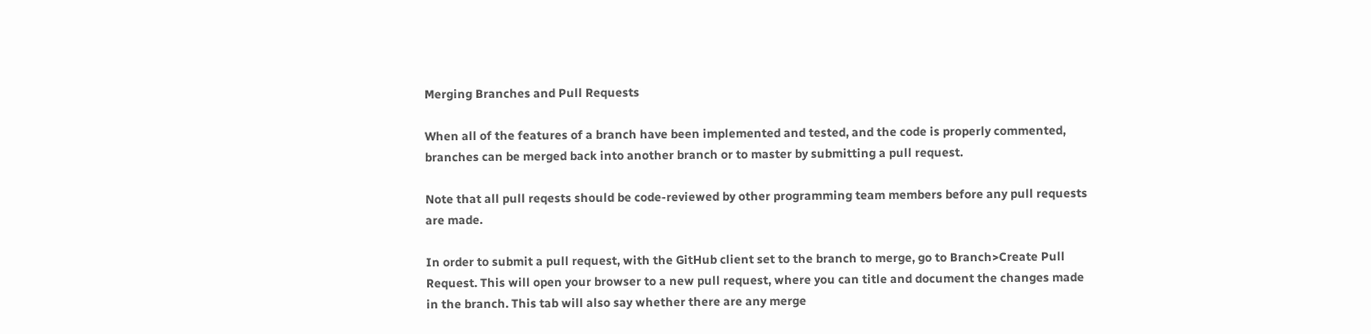Merging Branches and Pull Requests

When all of the features of a branch have been implemented and tested, and the code is properly commented, branches can be merged back into another branch or to master by submitting a pull request.

Note that all pull reqests should be code-reviewed by other programming team members before any pull requests are made.

In order to submit a pull request, with the GitHub client set to the branch to merge, go to Branch>Create Pull Request. This will open your browser to a new pull request, where you can title and document the changes made in the branch. This tab will also say whether there are any merge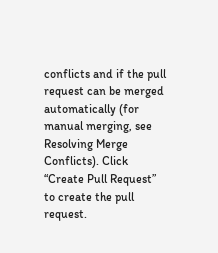conflicts and if the pull request can be merged automatically (for manual merging, see Resolving Merge Conflicts). Click “Create Pull Request” to create the pull request.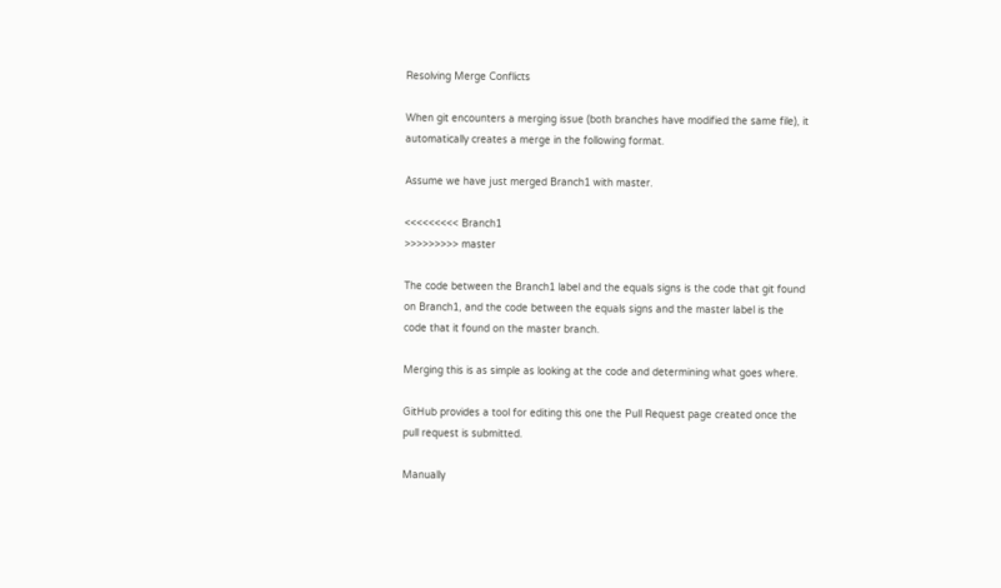Resolving Merge Conflicts

When git encounters a merging issue (both branches have modified the same file), it automatically creates a merge in the following format.

Assume we have just merged Branch1 with master.

<<<<<<<<< Branch1
>>>>>>>>> master

The code between the Branch1 label and the equals signs is the code that git found on Branch1, and the code between the equals signs and the master label is the code that it found on the master branch.

Merging this is as simple as looking at the code and determining what goes where.

GitHub provides a tool for editing this one the Pull Request page created once the pull request is submitted.

Manually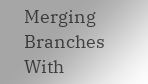Merging Branches With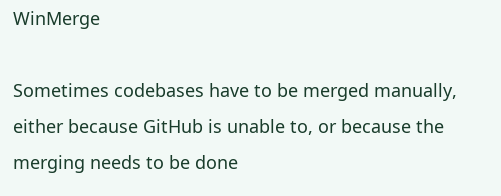WinMerge

Sometimes codebases have to be merged manually, either because GitHub is unable to, or because the merging needs to be done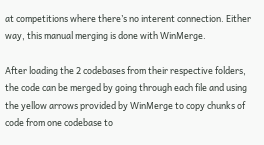at competitions where there’s no interent connection. Either way, this manual merging is done with WinMerge.

After loading the 2 codebases from their respective folders, the code can be merged by going through each file and using the yellow arrows provided by WinMerge to copy chunks of code from one codebase to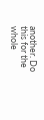another. Do this for the whole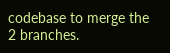codebase to merge the 2 branches.